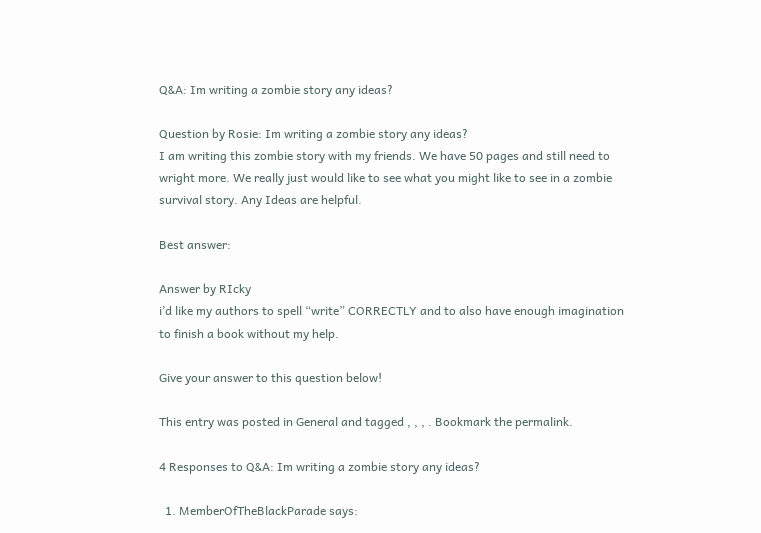Q&A: Im writing a zombie story any ideas?

Question by Rosie: Im writing a zombie story any ideas?
I am writing this zombie story with my friends. We have 50 pages and still need to wright more. We really just would like to see what you might like to see in a zombie survival story. Any Ideas are helpful.

Best answer:

Answer by RIcky
i’d like my authors to spell “write” CORRECTLY and to also have enough imagination to finish a book without my help.

Give your answer to this question below!

This entry was posted in General and tagged , , , . Bookmark the permalink.

4 Responses to Q&A: Im writing a zombie story any ideas?

  1. MemberOfTheBlackParade says: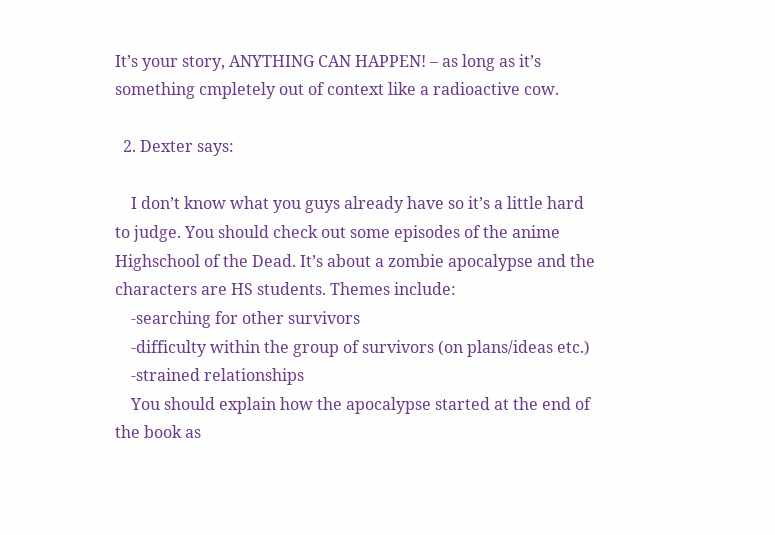It’s your story, ANYTHING CAN HAPPEN! – as long as it’s something cmpletely out of context like a radioactive cow.

  2. Dexter says:

    I don’t know what you guys already have so it’s a little hard to judge. You should check out some episodes of the anime Highschool of the Dead. It’s about a zombie apocalypse and the characters are HS students. Themes include:
    -searching for other survivors
    -difficulty within the group of survivors (on plans/ideas etc.)
    -strained relationships
    You should explain how the apocalypse started at the end of the book as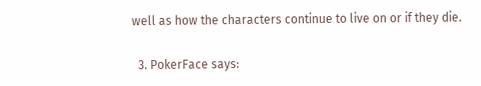well as how the characters continue to live on or if they die.

  3. PokerFace says: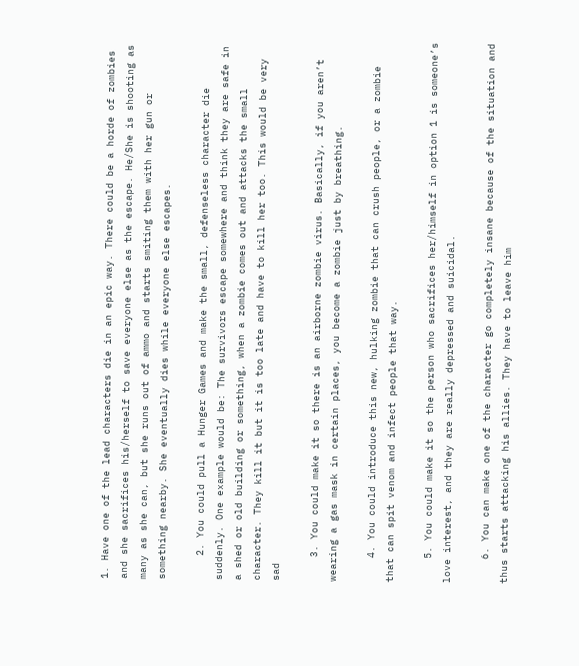1. Have one of the lead characters die in an epic way. There could be a horde of zombies and she sacrifices his/herself to save everyone else as the escape. He/She is shooting as many as she can, but she runs out of ammo and starts smiting them with her gun or something nearby. She eventually dies while everyone else escapes.

    2. You could pull a Hunger Games and make the small, defenseless character die suddenly. One example would be: The survivors escape somewhere and think they are safe in a shed or old building or something, when a zombie comes out and attacks the small character. They kill it but it is too late and have to kill her too. This would be very sad

    3. You could make it so there is an airborne zombie virus. Basically, if you aren’t wearing a gas mask in certain places, you become a zombie just by breathing.

    4. You could introduce this new, hulking zombie that can crush people, or a zombie that can spit venom and infect people that way.

    5. You could make it so the person who sacrifices her/himself in option 1 is someone’s love interest, and they are really depressed and suicidal.

    6. You can make one of the character go completely insane because of the situation and thus starts attacking his allies. They have to leave him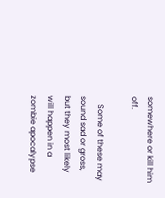somewhere or kill him off.

    Some of these may sound sad or gross, but they most likely will happen in a zombie apocalypse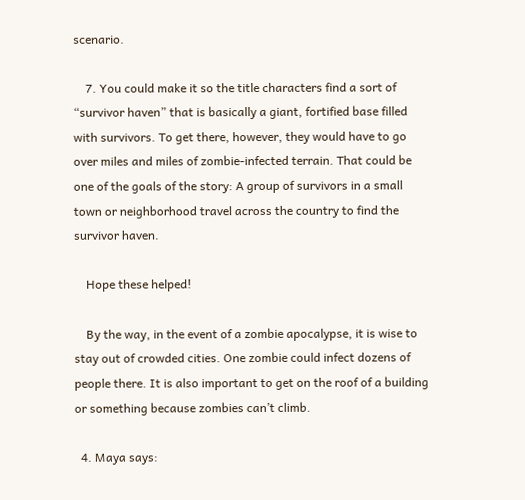scenario.

    7. You could make it so the title characters find a sort of “survivor haven” that is basically a giant, fortified base filled with survivors. To get there, however, they would have to go over miles and miles of zombie-infected terrain. That could be one of the goals of the story: A group of survivors in a small town or neighborhood travel across the country to find the survivor haven.

    Hope these helped!

    By the way, in the event of a zombie apocalypse, it is wise to stay out of crowded cities. One zombie could infect dozens of people there. It is also important to get on the roof of a building or something because zombies can’t climb.

  4. Maya says: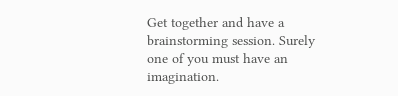Get together and have a brainstorming session. Surely one of you must have an imagination.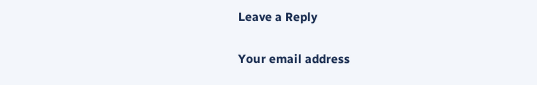Leave a Reply

Your email address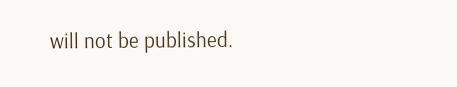will not be published.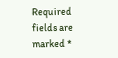Required fields are marked *